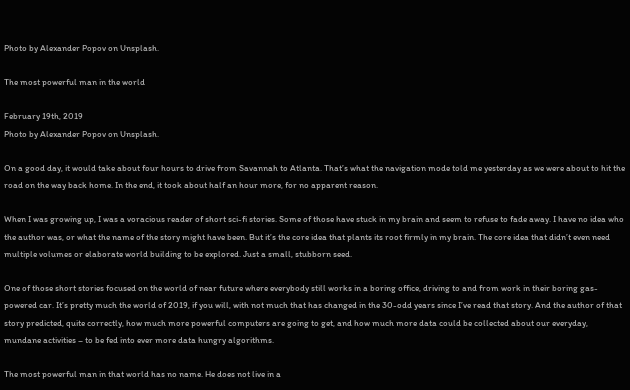Photo by Alexander Popov on Unsplash.

The most powerful man in the world

February 19th, 2019
Photo by Alexander Popov on Unsplash.

On a good day, it would take about four hours to drive from Savannah to Atlanta. That’s what the navigation mode told me yesterday as we were about to hit the road on the way back home. In the end, it took about half an hour more, for no apparent reason.

When I was growing up, I was a voracious reader of short sci-fi stories. Some of those have stuck in my brain and seem to refuse to fade away. I have no idea who the author was, or what the name of the story might have been. But it’s the core idea that plants its root firmly in my brain. The core idea that didn’t even need multiple volumes or elaborate world building to be explored. Just a small, stubborn seed.

One of those short stories focused on the world of near future where everybody still works in a boring office, driving to and from work in their boring gas-powered car. It’s pretty much the world of 2019, if you will, with not much that has changed in the 30-odd years since I’ve read that story. And the author of that story predicted, quite correctly, how much more powerful computers are going to get, and how much more data could be collected about our everyday, mundane activities – to be fed into ever more data hungry algorithms.

The most powerful man in that world has no name. He does not live in a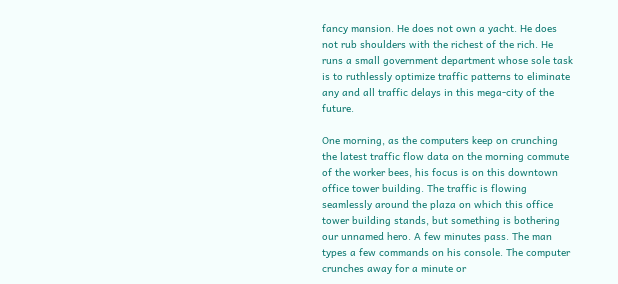fancy mansion. He does not own a yacht. He does not rub shoulders with the richest of the rich. He runs a small government department whose sole task is to ruthlessly optimize traffic patterns to eliminate any and all traffic delays in this mega-city of the future.

One morning, as the computers keep on crunching the latest traffic flow data on the morning commute of the worker bees, his focus is on this downtown office tower building. The traffic is flowing seamlessly around the plaza on which this office tower building stands, but something is bothering our unnamed hero. A few minutes pass. The man types a few commands on his console. The computer crunches away for a minute or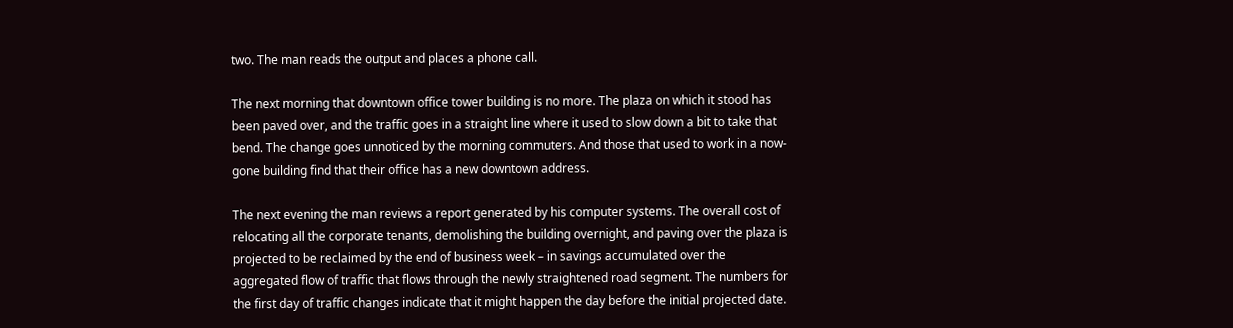two. The man reads the output and places a phone call.

The next morning that downtown office tower building is no more. The plaza on which it stood has been paved over, and the traffic goes in a straight line where it used to slow down a bit to take that bend. The change goes unnoticed by the morning commuters. And those that used to work in a now-gone building find that their office has a new downtown address.

The next evening the man reviews a report generated by his computer systems. The overall cost of relocating all the corporate tenants, demolishing the building overnight, and paving over the plaza is projected to be reclaimed by the end of business week – in savings accumulated over the aggregated flow of traffic that flows through the newly straightened road segment. The numbers for the first day of traffic changes indicate that it might happen the day before the initial projected date.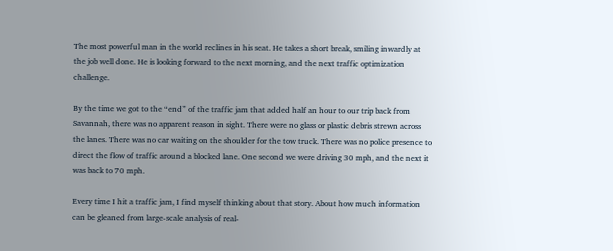The most powerful man in the world reclines in his seat. He takes a short break, smiling inwardly at the job well done. He is looking forward to the next morning, and the next traffic optimization challenge.

By the time we got to the “end” of the traffic jam that added half an hour to our trip back from Savannah, there was no apparent reason in sight. There were no glass or plastic debris strewn across the lanes. There was no car waiting on the shoulder for the tow truck. There was no police presence to direct the flow of traffic around a blocked lane. One second we were driving 30 mph, and the next it was back to 70 mph.

Every time I hit a traffic jam, I find myself thinking about that story. About how much information can be gleaned from large-scale analysis of real-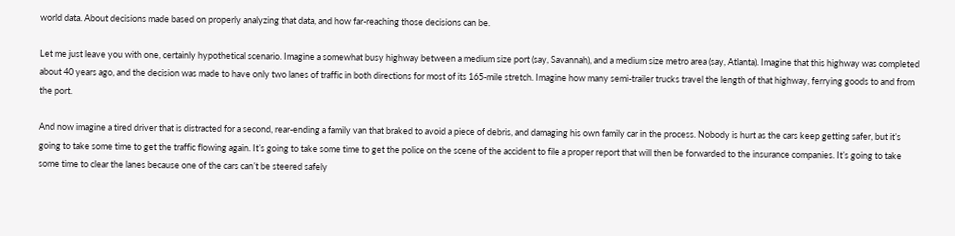world data. About decisions made based on properly analyzing that data, and how far-reaching those decisions can be.

Let me just leave you with one, certainly hypothetical scenario. Imagine a somewhat busy highway between a medium size port (say, Savannah), and a medium size metro area (say, Atlanta). Imagine that this highway was completed about 40 years ago, and the decision was made to have only two lanes of traffic in both directions for most of its 165-mile stretch. Imagine how many semi-trailer trucks travel the length of that highway, ferrying goods to and from the port.

And now imagine a tired driver that is distracted for a second, rear-ending a family van that braked to avoid a piece of debris, and damaging his own family car in the process. Nobody is hurt as the cars keep getting safer, but it’s going to take some time to get the traffic flowing again. It’s going to take some time to get the police on the scene of the accident to file a proper report that will then be forwarded to the insurance companies. It’s going to take some time to clear the lanes because one of the cars can’t be steered safely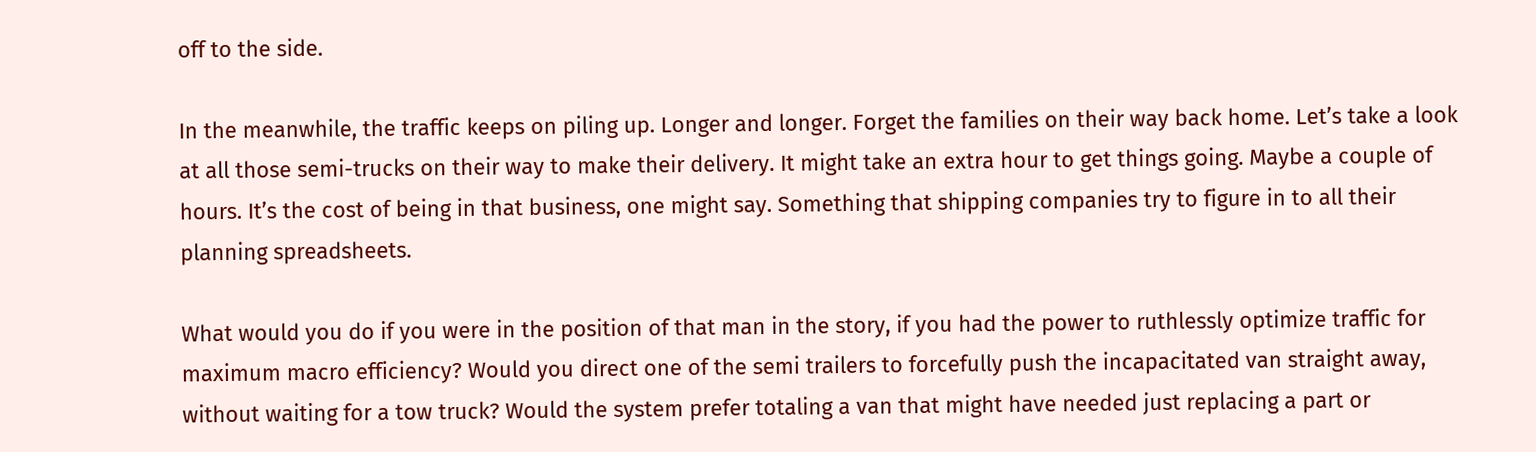off to the side.

In the meanwhile, the traffic keeps on piling up. Longer and longer. Forget the families on their way back home. Let’s take a look at all those semi-trucks on their way to make their delivery. It might take an extra hour to get things going. Maybe a couple of hours. It’s the cost of being in that business, one might say. Something that shipping companies try to figure in to all their planning spreadsheets.

What would you do if you were in the position of that man in the story, if you had the power to ruthlessly optimize traffic for maximum macro efficiency? Would you direct one of the semi trailers to forcefully push the incapacitated van straight away, without waiting for a tow truck? Would the system prefer totaling a van that might have needed just replacing a part or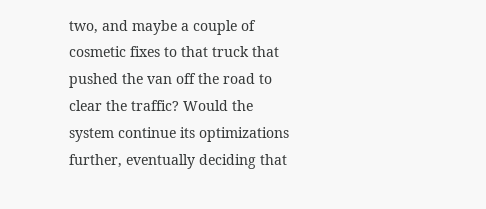two, and maybe a couple of cosmetic fixes to that truck that pushed the van off the road to clear the traffic? Would the system continue its optimizations further, eventually deciding that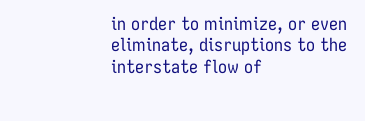in order to minimize, or even eliminate, disruptions to the interstate flow of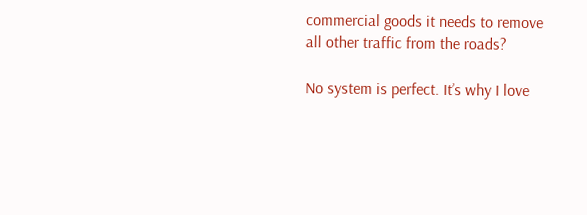commercial goods it needs to remove all other traffic from the roads?

No system is perfect. It’s why I love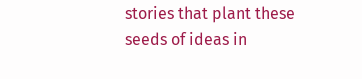stories that plant these seeds of ideas in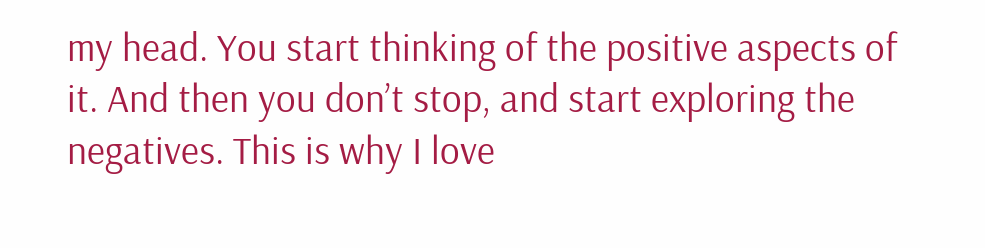my head. You start thinking of the positive aspects of it. And then you don’t stop, and start exploring the negatives. This is why I love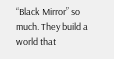“Black Mirror” so much. They build a world that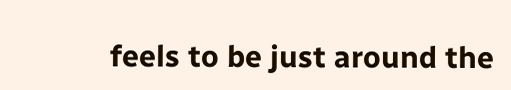feels to be just around the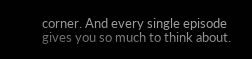corner. And every single episode gives you so much to think about.